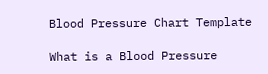Blood Pressure Chart Template

What is a Blood Pressure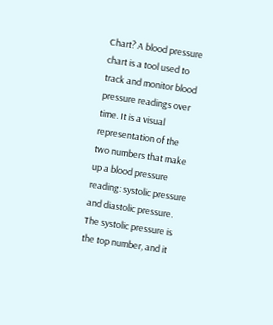Chart? A blood pressure chart is a tool used to track and monitor blood pressure readings over time. It is a visual representation of the two numbers that make up a blood pressure reading: systolic pressure and diastolic pressure. The systolic pressure is the top number, and it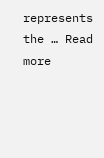represents the … Read more